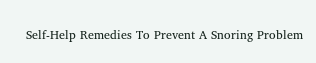Self-Help Remedies To Prevent A Snoring Problem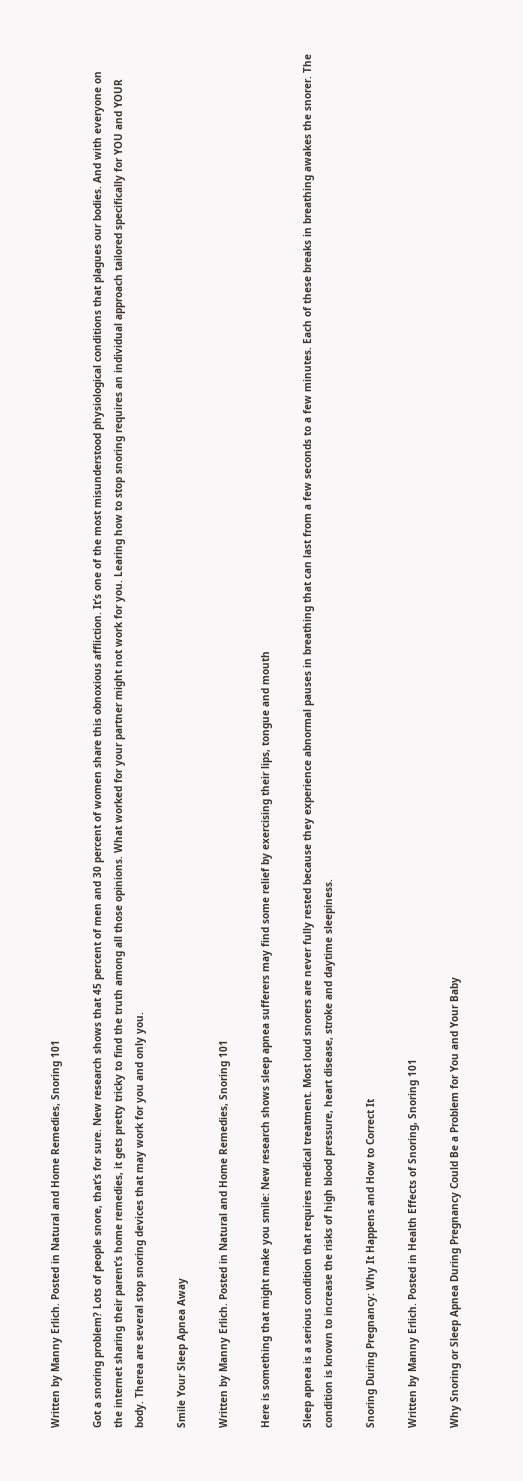Written by Manny Erlich. Posted in Natural and Home Remedies, Snoring 101

Got a snoring problem? Lots of people snore, that’s for sure. New research shows that 45 percent of men and 30 percent of women share this obnoxious affliction. It’s one of the most misunderstood physiological conditions that plagues our bodies. And with everyone on the internet sharing their parent’s home remedies, it gets pretty tricky to find the truth among all those opinions. What worked for your partner might not work for you. Learing how to stop snoring requires an individual approach tailored specifically for YOU and YOUR body. Therea are several stop snoring devices that may work for you and only you.

Smile Your Sleep Apnea Away

Written by Manny Erlich. Posted in Natural and Home Remedies, Snoring 101

Here is something that might make you smile: New research shows sleep apnea sufferers may find some relief by exercising their lips, tongue and mouth

Sleep apnea is a serious condition that requires medical treatment. Most loud snorers are never fully rested because they experience abnormal pauses in breathing that can last from a few seconds to a few minutes. Each of these breaks in breathing awakes the snorer. The condition is known to increase the risks of high blood pressure, heart disease, stroke and daytime sleepiness.

Snoring During Pregnancy: Why It Happens and How to Correct It

Written by Manny Erlich. Posted in Health Effects of Snoring, Snoring 101

Why Snoring or Sleep Apnea During Pregnancy Could Be a Problem for You and Your Baby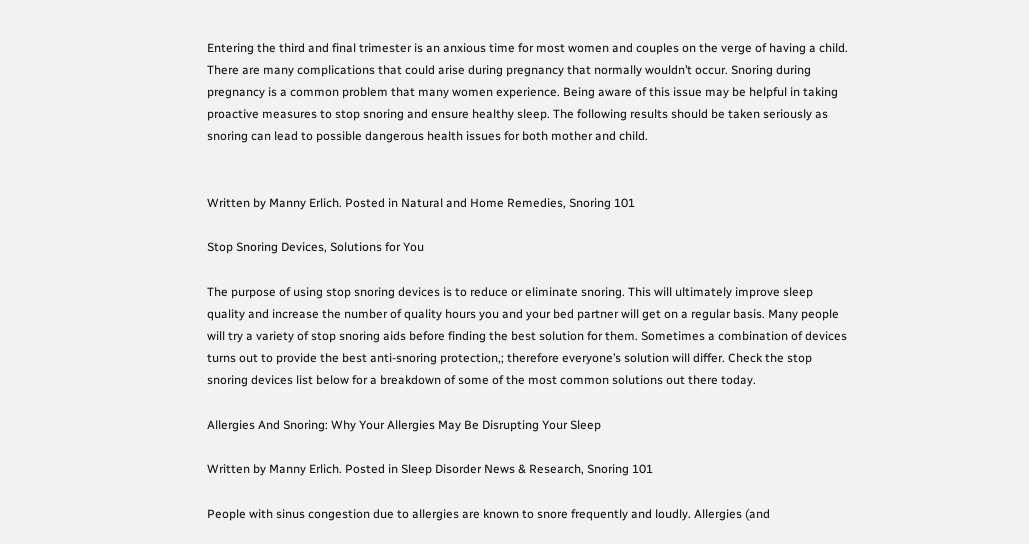Entering the third and final trimester is an anxious time for most women and couples on the verge of having a child. There are many complications that could arise during pregnancy that normally wouldn’t occur. Snoring during pregnancy is a common problem that many women experience. Being aware of this issue may be helpful in taking proactive measures to stop snoring and ensure healthy sleep. The following results should be taken seriously as snoring can lead to possible dangerous health issues for both mother and child.


Written by Manny Erlich. Posted in Natural and Home Remedies, Snoring 101

Stop Snoring Devices, Solutions for You

The purpose of using stop snoring devices is to reduce or eliminate snoring. This will ultimately improve sleep quality and increase the number of quality hours you and your bed partner will get on a regular basis. Many people will try a variety of stop snoring aids before finding the best solution for them. Sometimes a combination of devices turns out to provide the best anti-snoring protection,; therefore everyone’s solution will differ. Check the stop snoring devices list below for a breakdown of some of the most common solutions out there today.

Allergies And Snoring: Why Your Allergies May Be Disrupting Your Sleep

Written by Manny Erlich. Posted in Sleep Disorder News & Research, Snoring 101

People with sinus congestion due to allergies are known to snore frequently and loudly. Allergies (and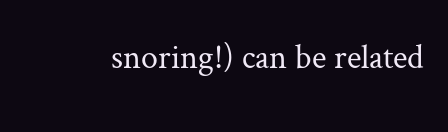snoring!) can be related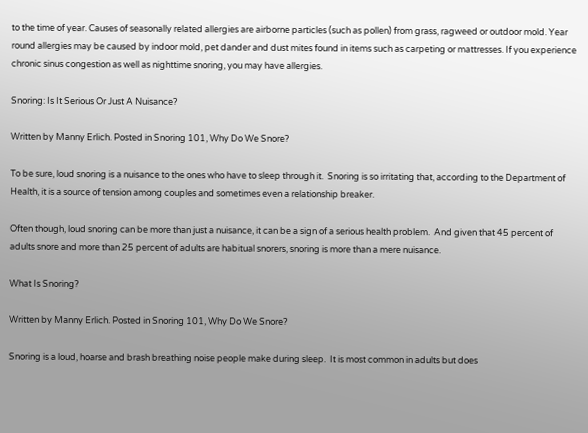to the time of year. Causes of seasonally related allergies are airborne particles (such as pollen) from grass, ragweed or outdoor mold. Year round allergies may be caused by indoor mold, pet dander and dust mites found in items such as carpeting or mattresses. If you experience chronic sinus congestion as well as nighttime snoring, you may have allergies.

Snoring: Is It Serious Or Just A Nuisance?

Written by Manny Erlich. Posted in Snoring 101, Why Do We Snore?

To be sure, loud snoring is a nuisance to the ones who have to sleep through it.  Snoring is so irritating that, according to the Department of Health, it is a source of tension among couples and sometimes even a relationship breaker.

Often though, loud snoring can be more than just a nuisance, it can be a sign of a serious health problem.  And given that 45 percent of adults snore and more than 25 percent of adults are habitual snorers, snoring is more than a mere nuisance.

What Is Snoring?

Written by Manny Erlich. Posted in Snoring 101, Why Do We Snore?

Snoring is a loud, hoarse and brash breathing noise people make during sleep.  It is most common in adults but does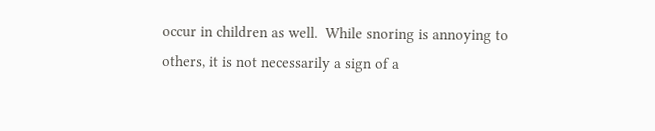occur in children as well.  While snoring is annoying to others, it is not necessarily a sign of a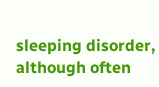sleeping disorder, although often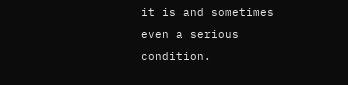it is and sometimes even a serious condition.